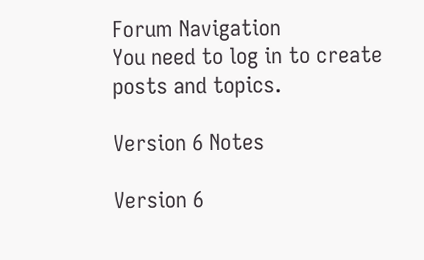Forum Navigation
You need to log in to create posts and topics.

Version 6 Notes

Version 6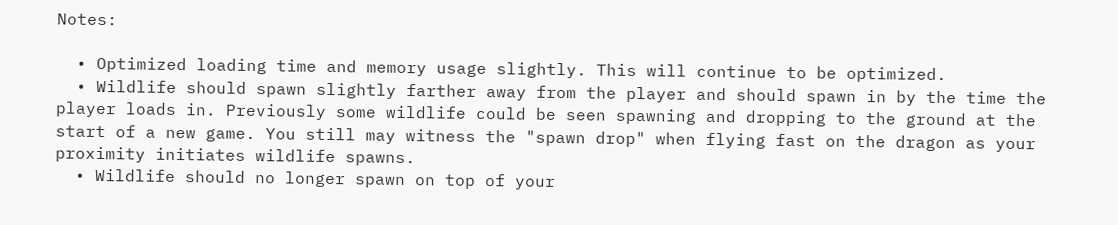Notes:

  • Optimized loading time and memory usage slightly. This will continue to be optimized.
  • Wildlife should spawn slightly farther away from the player and should spawn in by the time the player loads in. Previously some wildlife could be seen spawning and dropping to the ground at the start of a new game. You still may witness the "spawn drop" when flying fast on the dragon as your proximity initiates wildlife spawns.
  • Wildlife should no longer spawn on top of your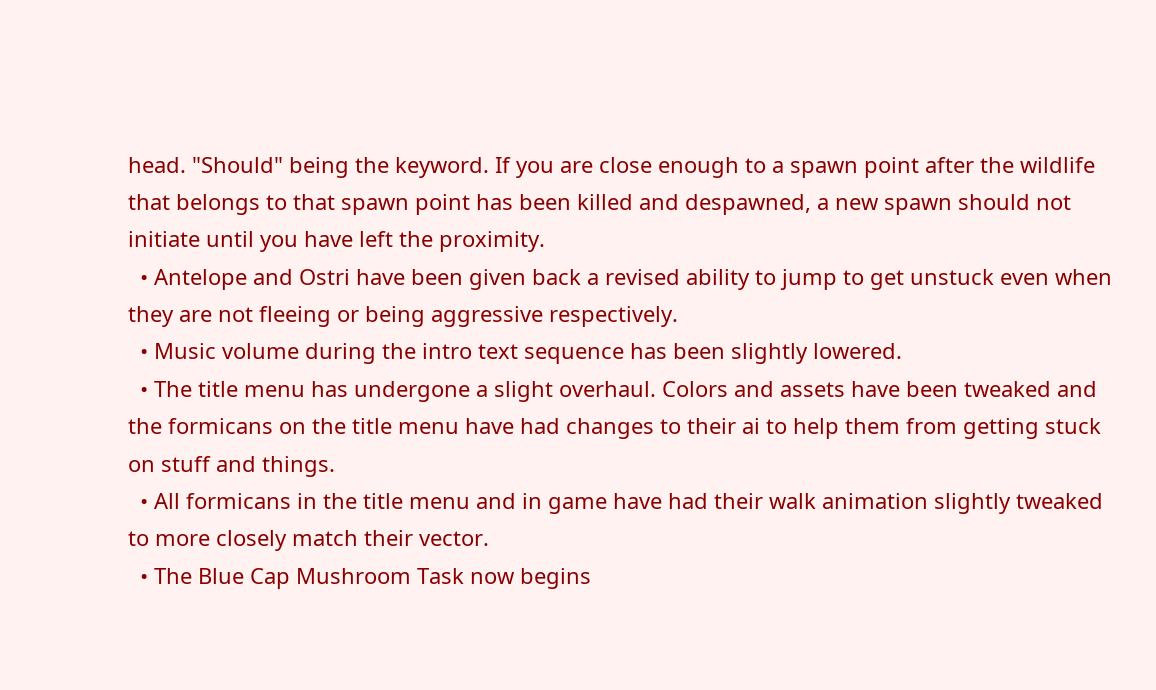head. "Should" being the keyword. If you are close enough to a spawn point after the wildlife that belongs to that spawn point has been killed and despawned, a new spawn should not initiate until you have left the proximity.
  • Antelope and Ostri have been given back a revised ability to jump to get unstuck even when they are not fleeing or being aggressive respectively.
  • Music volume during the intro text sequence has been slightly lowered.
  • The title menu has undergone a slight overhaul. Colors and assets have been tweaked and the formicans on the title menu have had changes to their ai to help them from getting stuck on stuff and things.
  • All formicans in the title menu and in game have had their walk animation slightly tweaked to more closely match their vector.
  • The Blue Cap Mushroom Task now begins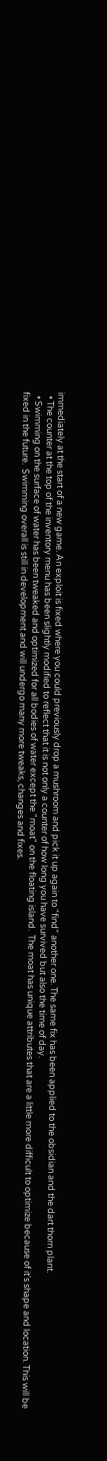immediately at the start of a new game. An exploit is fixed where you could previously drop a mushroom and pick it up again to "find" another one. The same fix has been applied to the obsidian and the dart thorn plant.
  • The counter at the top of the inventory menu has been slightly modified to reflect that it is not only a counter of how long you have survived but also the time of day.
  • Swimming on the surface of water has been tweaked and optimized for all bodies of water except the "moat" on the floating island.  The moat has unique attributes that are a little more difficult to optimize because of it's shape and location. This will be fixed in the future.  Swimming overall is still in development and will undergo many more tweaks, changes and fixes.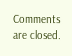Comments are closed.